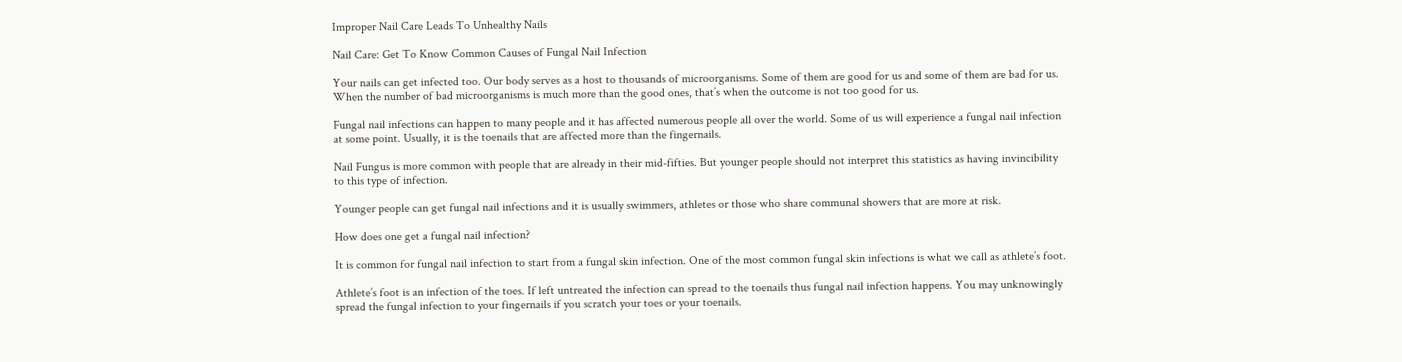Improper Nail Care Leads To Unhealthy Nails

Nail Care: Get To Know Common Causes of Fungal Nail Infection

Your nails can get infected too. Our body serves as a host to thousands of microorganisms. Some of them are good for us and some of them are bad for us. When the number of bad microorganisms is much more than the good ones, that’s when the outcome is not too good for us.

Fungal nail infections can happen to many people and it has affected numerous people all over the world. Some of us will experience a fungal nail infection at some point. Usually, it is the toenails that are affected more than the fingernails.

Nail Fungus is more common with people that are already in their mid-fifties. But younger people should not interpret this statistics as having invincibility to this type of infection.

Younger people can get fungal nail infections and it is usually swimmers, athletes or those who share communal showers that are more at risk.

How does one get a fungal nail infection?

It is common for fungal nail infection to start from a fungal skin infection. One of the most common fungal skin infections is what we call as athlete’s foot.

Athlete’s foot is an infection of the toes. If left untreated the infection can spread to the toenails thus fungal nail infection happens. You may unknowingly spread the fungal infection to your fingernails if you scratch your toes or your toenails.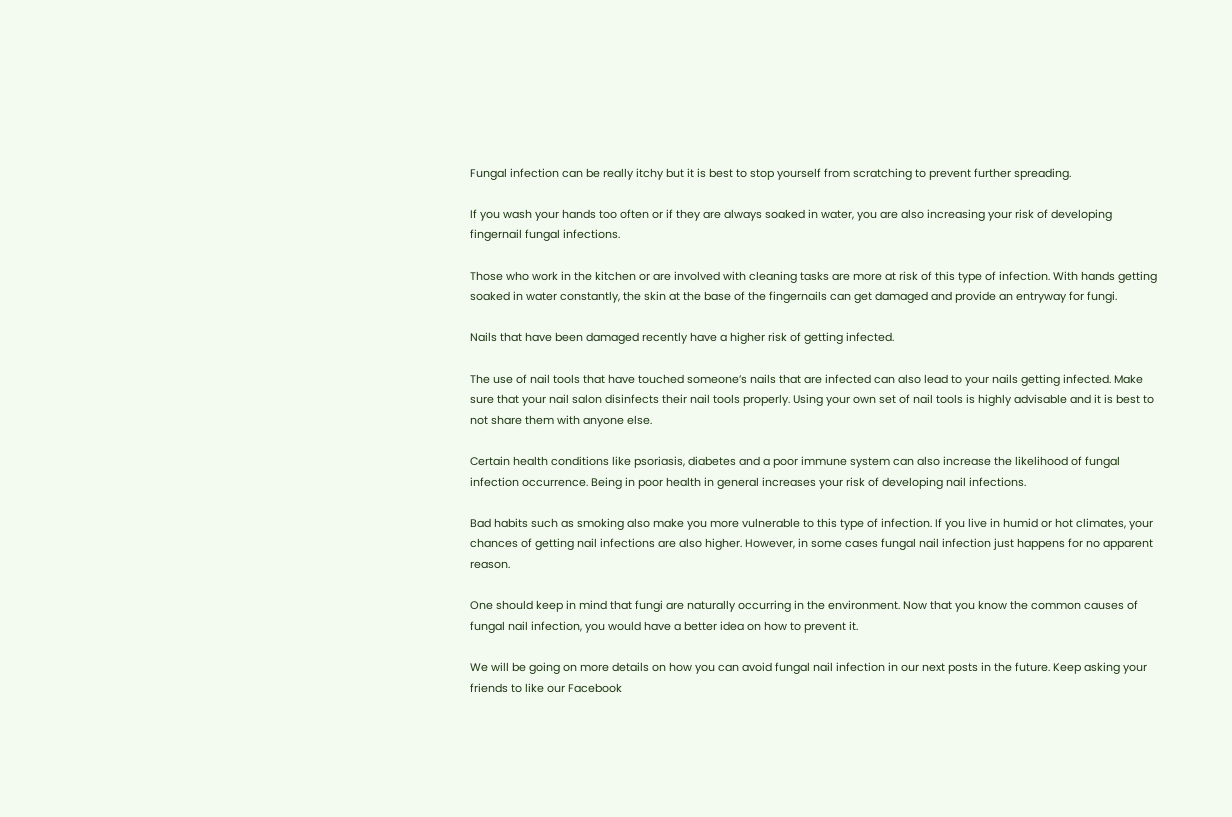Fungal infection can be really itchy but it is best to stop yourself from scratching to prevent further spreading.

If you wash your hands too often or if they are always soaked in water, you are also increasing your risk of developing fingernail fungal infections.

Those who work in the kitchen or are involved with cleaning tasks are more at risk of this type of infection. With hands getting soaked in water constantly, the skin at the base of the fingernails can get damaged and provide an entryway for fungi.

Nails that have been damaged recently have a higher risk of getting infected.

The use of nail tools that have touched someone’s nails that are infected can also lead to your nails getting infected. Make sure that your nail salon disinfects their nail tools properly. Using your own set of nail tools is highly advisable and it is best to not share them with anyone else.

Certain health conditions like psoriasis, diabetes and a poor immune system can also increase the likelihood of fungal infection occurrence. Being in poor health in general increases your risk of developing nail infections.

Bad habits such as smoking also make you more vulnerable to this type of infection. If you live in humid or hot climates, your chances of getting nail infections are also higher. However, in some cases fungal nail infection just happens for no apparent reason.

One should keep in mind that fungi are naturally occurring in the environment. Now that you know the common causes of fungal nail infection, you would have a better idea on how to prevent it.

We will be going on more details on how you can avoid fungal nail infection in our next posts in the future. Keep asking your friends to like our Facebook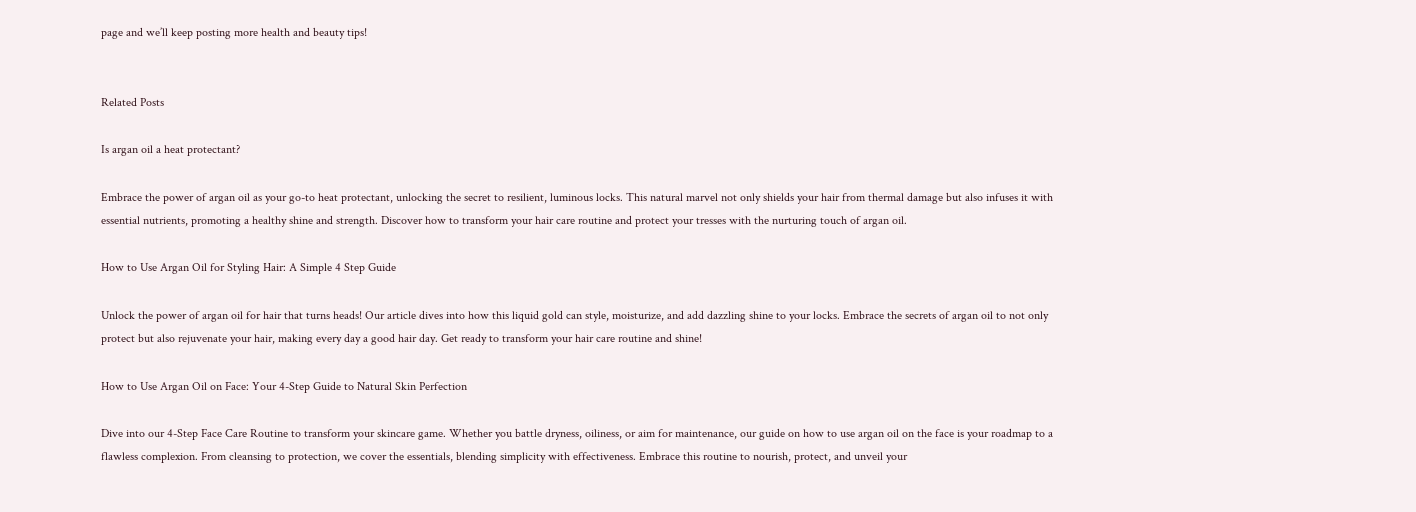page and we’ll keep posting more health and beauty tips!


Related Posts

Is argan oil a heat protectant?

Embrace the power of argan oil as your go-to heat protectant, unlocking the secret to resilient, luminous locks. This natural marvel not only shields your hair from thermal damage but also infuses it with essential nutrients, promoting a healthy shine and strength. Discover how to transform your hair care routine and protect your tresses with the nurturing touch of argan oil.

How to Use Argan Oil for Styling Hair: A Simple 4 Step Guide

Unlock the power of argan oil for hair that turns heads! Our article dives into how this liquid gold can style, moisturize, and add dazzling shine to your locks. Embrace the secrets of argan oil to not only protect but also rejuvenate your hair, making every day a good hair day. Get ready to transform your hair care routine and shine!

How to Use Argan Oil on Face: Your 4-Step Guide to Natural Skin Perfection

Dive into our 4-Step Face Care Routine to transform your skincare game. Whether you battle dryness, oiliness, or aim for maintenance, our guide on how to use argan oil on the face is your roadmap to a flawless complexion. From cleansing to protection, we cover the essentials, blending simplicity with effectiveness. Embrace this routine to nourish, protect, and unveil your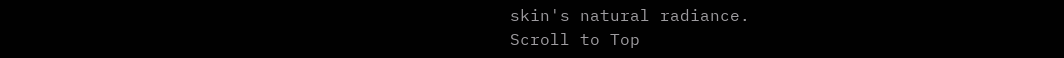skin's natural radiance.
Scroll to Top